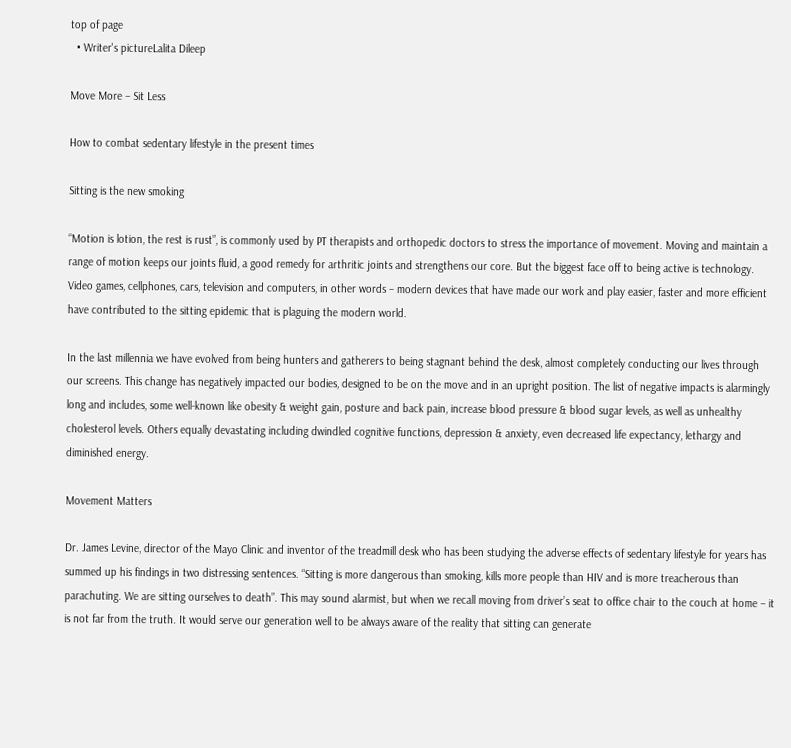top of page
  • Writer's pictureLalita Dileep

Move More – Sit Less

How to combat sedentary lifestyle in the present times

Sitting is the new smoking

“Motion is lotion, the rest is rust”, is commonly used by PT therapists and orthopedic doctors to stress the importance of movement. Moving and maintain a range of motion keeps our joints fluid, a good remedy for arthritic joints and strengthens our core. But the biggest face off to being active is technology. Video games, cellphones, cars, television and computers, in other words – modern devices that have made our work and play easier, faster and more efficient have contributed to the sitting epidemic that is plaguing the modern world.

In the last millennia we have evolved from being hunters and gatherers to being stagnant behind the desk, almost completely conducting our lives through our screens. This change has negatively impacted our bodies, designed to be on the move and in an upright position. The list of negative impacts is alarmingly long and includes, some well-known like obesity & weight gain, posture and back pain, increase blood pressure & blood sugar levels, as well as unhealthy cholesterol levels. Others equally devastating including dwindled cognitive functions, depression & anxiety, even decreased life expectancy, lethargy and diminished energy.

Movement Matters

Dr. James Levine, director of the Mayo Clinic and inventor of the treadmill desk who has been studying the adverse effects of sedentary lifestyle for years has summed up his findings in two distressing sentences. “Sitting is more dangerous than smoking, kills more people than HIV and is more treacherous than parachuting. We are sitting ourselves to death”. This may sound alarmist, but when we recall moving from driver’s seat to office chair to the couch at home – it is not far from the truth. It would serve our generation well to be always aware of the reality that sitting can generate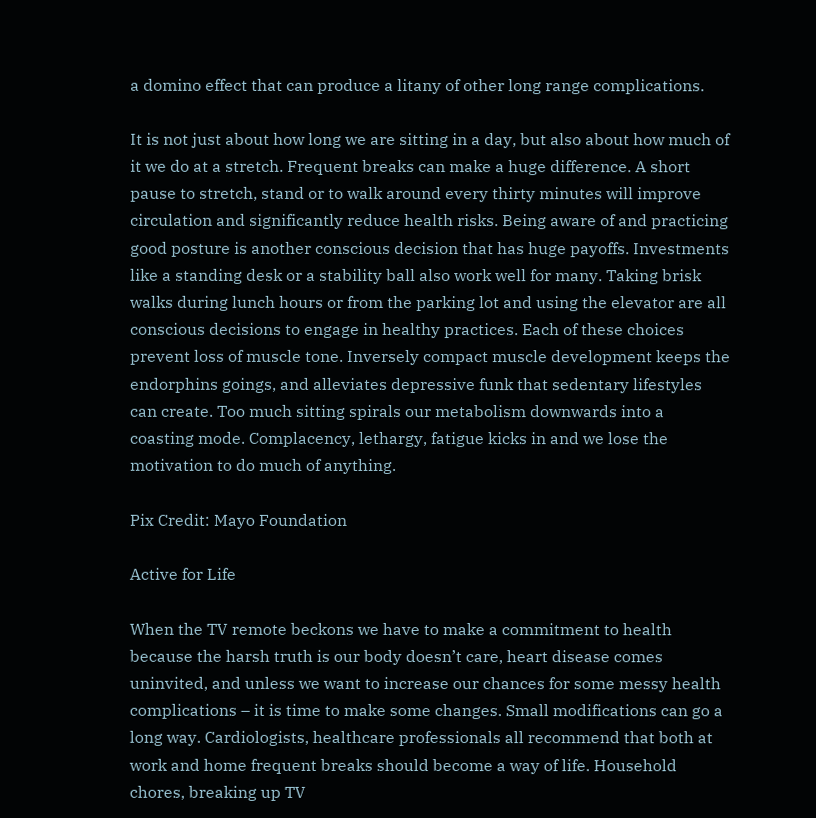a domino effect that can produce a litany of other long range complications.

It is not just about how long we are sitting in a day, but also about how much of it we do at a stretch. Frequent breaks can make a huge difference. A short pause to stretch, stand or to walk around every thirty minutes will improve circulation and significantly reduce health risks. Being aware of and practicing good posture is another conscious decision that has huge payoffs. Investments like a standing desk or a stability ball also work well for many. Taking brisk walks during lunch hours or from the parking lot and using the elevator are all conscious decisions to engage in healthy practices. Each of these choices prevent loss of muscle tone. Inversely compact muscle development keeps the endorphins goings, and alleviates depressive funk that sedentary lifestyles can create. Too much sitting spirals our metabolism downwards into a coasting mode. Complacency, lethargy, fatigue kicks in and we lose the motivation to do much of anything.

Pix Credit: Mayo Foundation

Active for Life

When the TV remote beckons we have to make a commitment to health because the harsh truth is our body doesn’t care, heart disease comes uninvited, and unless we want to increase our chances for some messy health complications – it is time to make some changes. Small modifications can go a long way. Cardiologists, healthcare professionals all recommend that both at work and home frequent breaks should become a way of life. Household chores, breaking up TV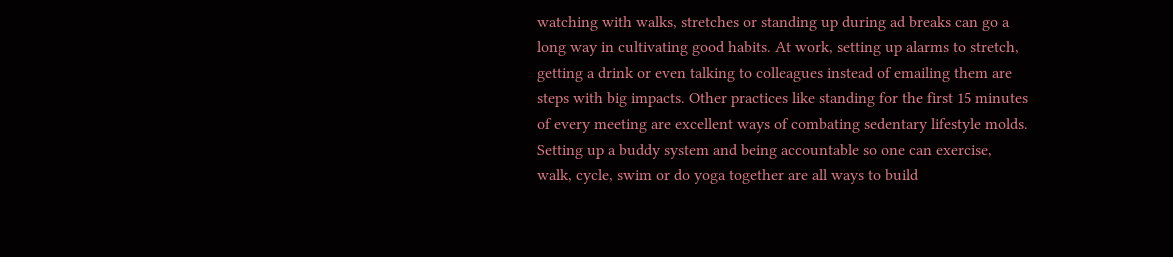watching with walks, stretches or standing up during ad breaks can go a long way in cultivating good habits. At work, setting up alarms to stretch, getting a drink or even talking to colleagues instead of emailing them are steps with big impacts. Other practices like standing for the first 15 minutes of every meeting are excellent ways of combating sedentary lifestyle molds. Setting up a buddy system and being accountable so one can exercise, walk, cycle, swim or do yoga together are all ways to build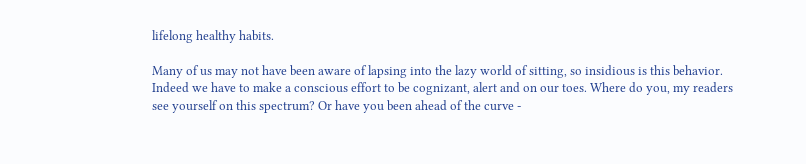lifelong healthy habits.

Many of us may not have been aware of lapsing into the lazy world of sitting, so insidious is this behavior. Indeed we have to make a conscious effort to be cognizant, alert and on our toes. Where do you, my readers see yourself on this spectrum? Or have you been ahead of the curve -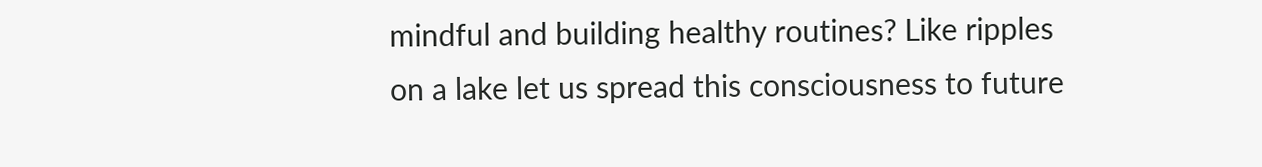mindful and building healthy routines? Like ripples on a lake let us spread this consciousness to future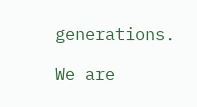generations.

We are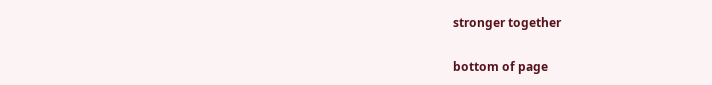stronger together

bottom of page